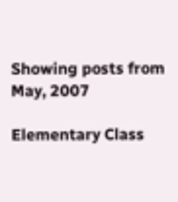Showing posts from May, 2007

Elementary Class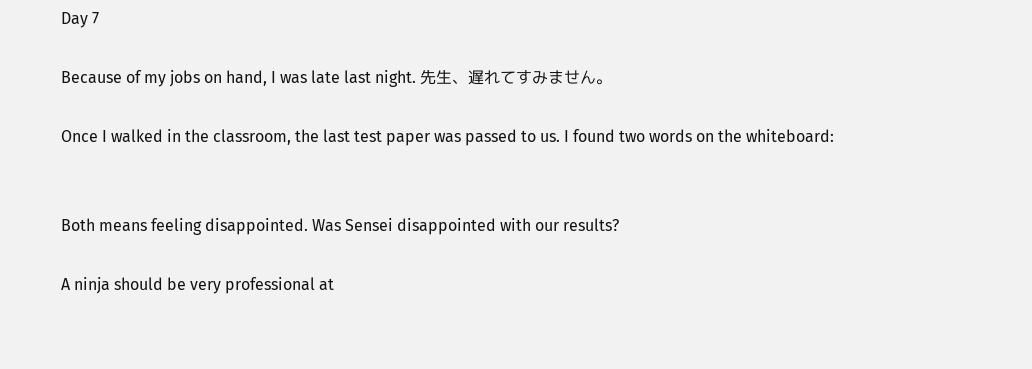Day 7

Because of my jobs on hand, I was late last night. 先生、遅れてすみません。

Once I walked in the classroom, the last test paper was passed to us. I found two words on the whiteboard:


Both means feeling disappointed. Was Sensei disappointed with our results?

A ninja should be very professional at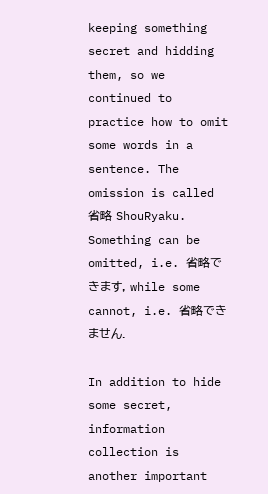keeping something secret and hidding them, so we continued to practice how to omit some words in a sentence. The omission is called 省略 ShouRyaku. Something can be omitted, i.e. 省略できます, while some cannot, i.e. 省略できません.

In addition to hide some secret, information collection is another important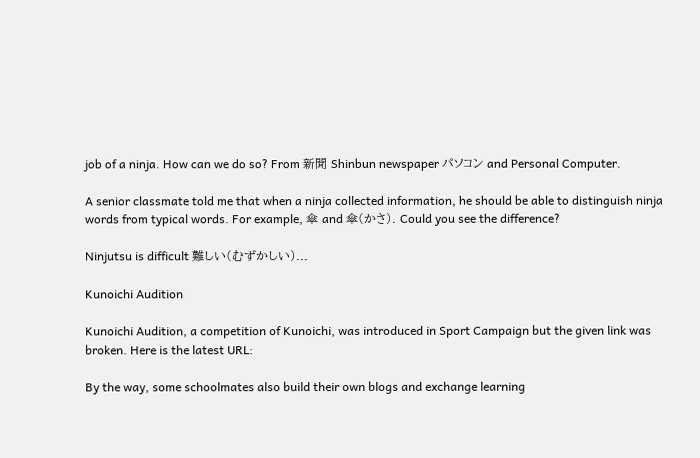job of a ninja. How can we do so? From 新聞 Shinbun newspaper パソコン and Personal Computer.

A senior classmate told me that when a ninja collected information, he should be able to distinguish ninja words from typical words. For example, 傘 and 傘(かさ). Could you see the difference?

Ninjutsu is difficult 難しい(むずかしい)...

Kunoichi Audition

Kunoichi Audition, a competition of Kunoichi, was introduced in Sport Campaign but the given link was broken. Here is the latest URL:

By the way, some schoolmates also build their own blogs and exchange learning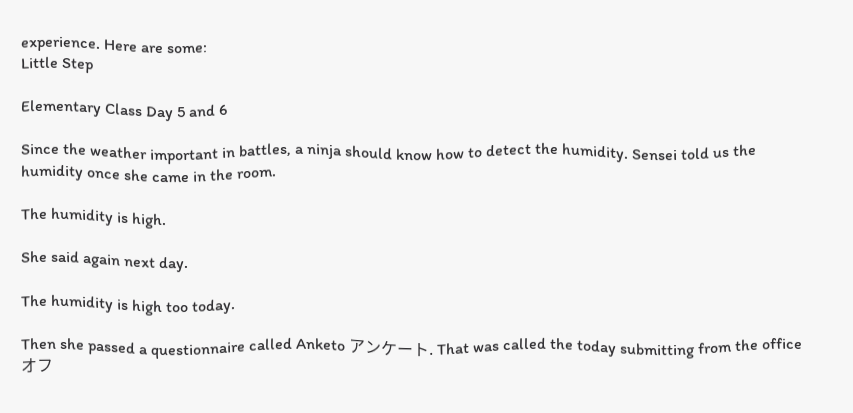experience. Here are some:
Little Step

Elementary Class Day 5 and 6

Since the weather important in battles, a ninja should know how to detect the humidity. Sensei told us the humidity once she came in the room.

The humidity is high.

She said again next day.

The humidity is high too today.

Then she passed a questionnaire called Anketo アンケート. That was called the today submitting from the office オフ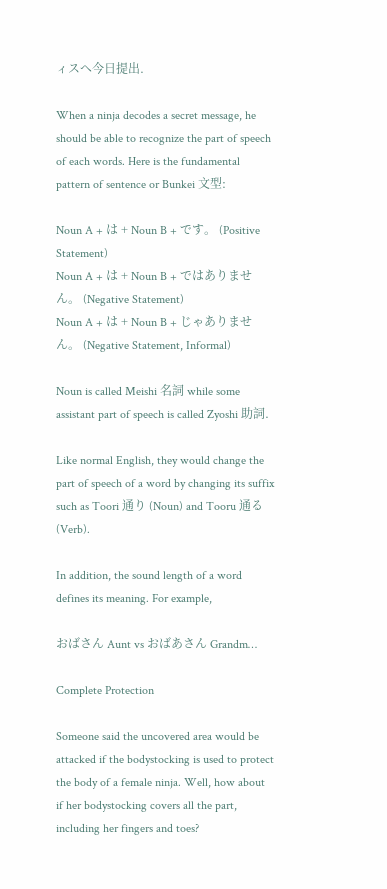ィスへ今日提出.

When a ninja decodes a secret message, he should be able to recognize the part of speech of each words. Here is the fundamental pattern of sentence or Bunkei 文型:

Noun A + は + Noun B + です。 (Positive Statement)
Noun A + は + Noun B + ではありません。 (Negative Statement)
Noun A + は + Noun B + じゃありません。 (Negative Statement, Informal)

Noun is called Meishi 名詞 while some assistant part of speech is called Zyoshi 助詞.

Like normal English, they would change the part of speech of a word by changing its suffix such as Toori 通り (Noun) and Tooru 通る (Verb).

In addition, the sound length of a word defines its meaning. For example,

おばさん Aunt vs おばあさん Grandm…

Complete Protection

Someone said the uncovered area would be attacked if the bodystocking is used to protect the body of a female ninja. Well, how about if her bodystocking covers all the part, including her fingers and toes?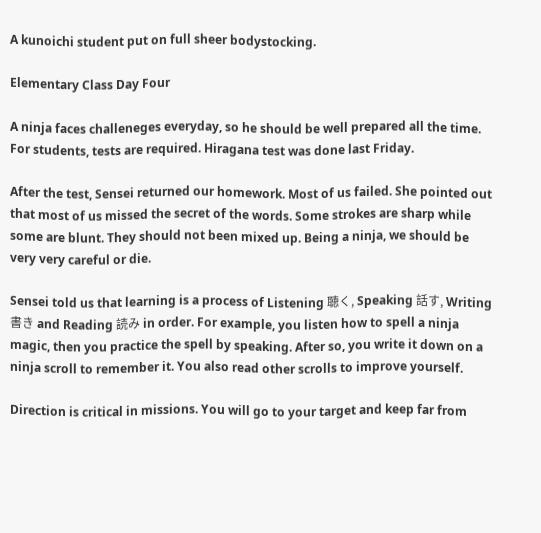A kunoichi student put on full sheer bodystocking.

Elementary Class Day Four

A ninja faces challeneges everyday, so he should be well prepared all the time. For students, tests are required. Hiragana test was done last Friday.

After the test, Sensei returned our homework. Most of us failed. She pointed out that most of us missed the secret of the words. Some strokes are sharp while some are blunt. They should not been mixed up. Being a ninja, we should be very very careful or die.

Sensei told us that learning is a process of Listening 聴く, Speaking 話す, Writing 書き and Reading 読み in order. For example, you listen how to spell a ninja magic, then you practice the spell by speaking. After so, you write it down on a ninja scroll to remember it. You also read other scrolls to improve yourself.

Direction is critical in missions. You will go to your target and keep far from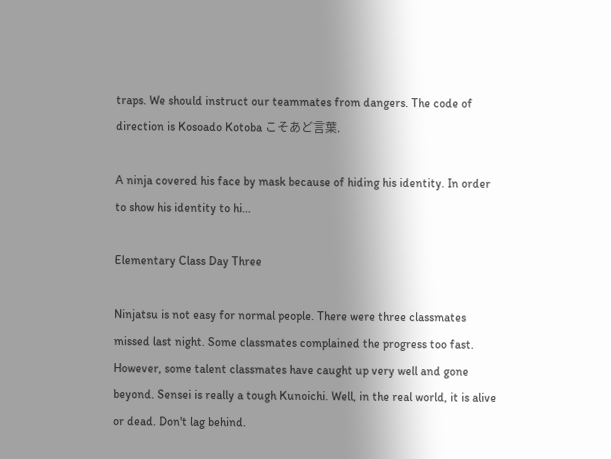traps. We should instruct our teammates from dangers. The code of direction is Kosoado Kotoba こそあど言葉.

A ninja covered his face by mask because of hiding his identity. In order to show his identity to hi…

Elementary Class Day Three

Ninjatsu is not easy for normal people. There were three classmates missed last night. Some classmates complained the progress too fast. However, some talent classmates have caught up very well and gone beyond. Sensei is really a tough Kunoichi. Well, in the real world, it is alive or dead. Don't lag behind.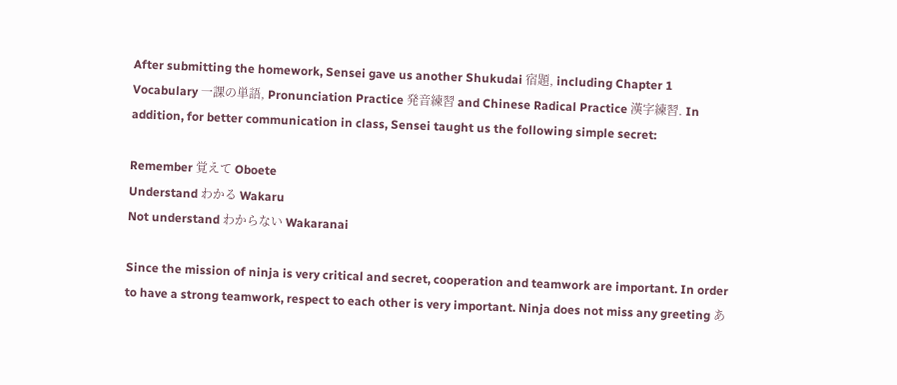After submitting the homework, Sensei gave us another Shukudai 宿題, including Chapter 1 Vocabulary 一課の単語, Pronunciation Practice 発音練習 and Chinese Radical Practice 漢字練習. In addition, for better communication in class, Sensei taught us the following simple secret:

Remember 覚えて Oboete
Understand わかる Wakaru
Not understand わからない Wakaranai

Since the mission of ninja is very critical and secret, cooperation and teamwork are important. In order to have a strong teamwork, respect to each other is very important. Ninja does not miss any greeting あ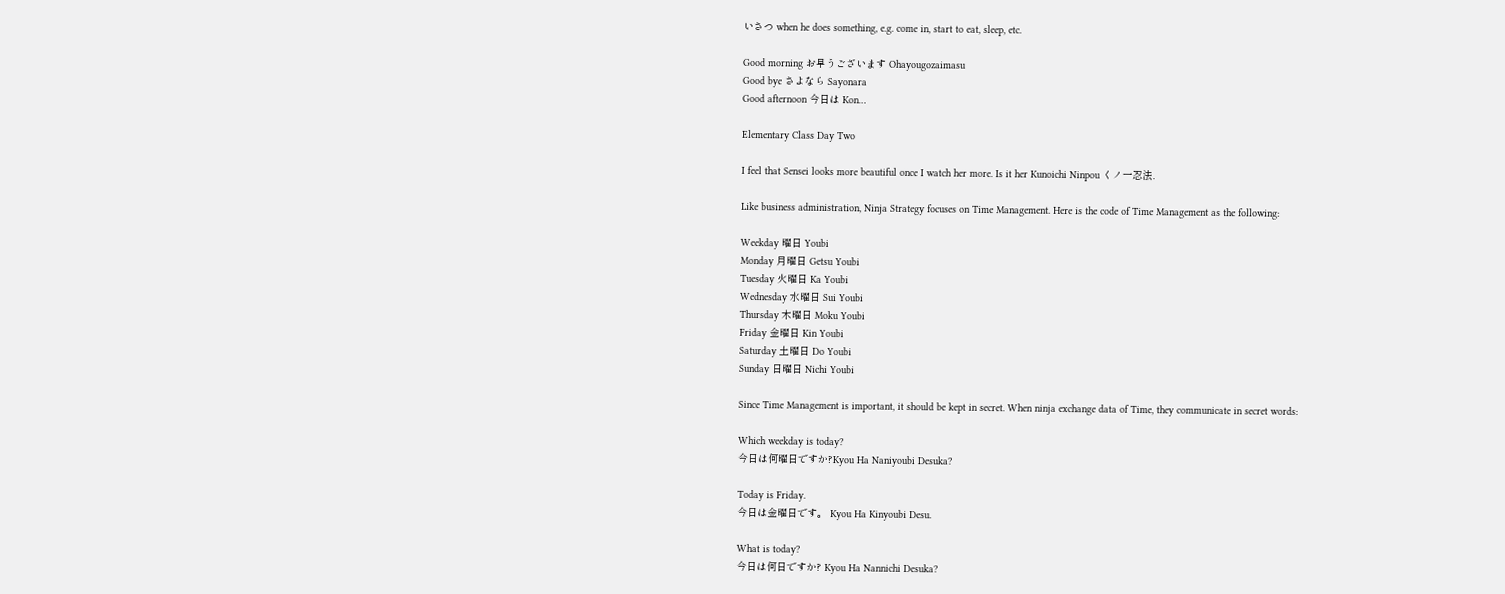いさつ when he does something, e.g. come in, start to eat, sleep, etc.

Good morning お早うございます Ohayougozaimasu
Good bye さよなら Sayonara
Good afternoon 今日は Kon…

Elementary Class Day Two

I feel that Sensei looks more beautiful once I watch her more. Is it her Kunoichi Ninpou くノ一忍法.

Like business administration, Ninja Strategy focuses on Time Management. Here is the code of Time Management as the following:

Weekday 曜日 Youbi
Monday 月曜日 Getsu Youbi
Tuesday 火曜日 Ka Youbi
Wednesday 水曜日 Sui Youbi
Thursday 木曜日 Moku Youbi
Friday 金曜日 Kin Youbi
Saturday 土曜日 Do Youbi
Sunday 日曜日 Nichi Youbi

Since Time Management is important, it should be kept in secret. When ninja exchange data of Time, they communicate in secret words:

Which weekday is today?
今日は何曜日ですか?Kyou Ha Naniyoubi Desuka?

Today is Friday.
今日は金曜日です。 Kyou Ha Kinyoubi Desu.

What is today?
今日は何日ですか? Kyou Ha Nannichi Desuka?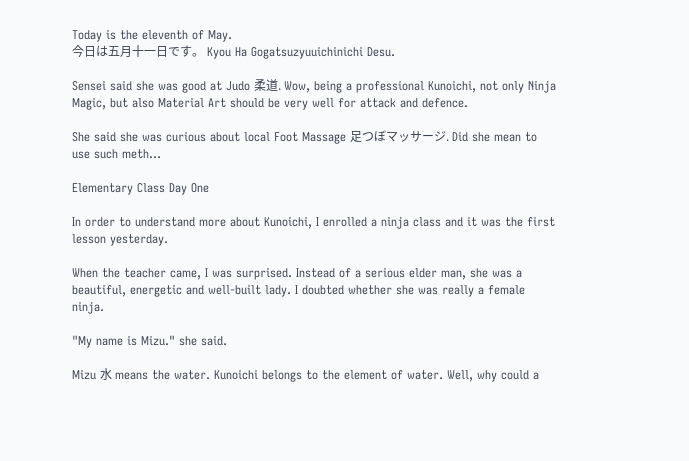Today is the eleventh of May.
今日は五月十一日です。 Kyou Ha Gogatsuzyuuichinichi Desu.

Sensei said she was good at Judo 柔道. Wow, being a professional Kunoichi, not only Ninja Magic, but also Material Art should be very well for attack and defence.

She said she was curious about local Foot Massage 足つぼマッサージ. Did she mean to use such meth…

Elementary Class Day One

In order to understand more about Kunoichi, I enrolled a ninja class and it was the first lesson yesterday.

When the teacher came, I was surprised. Instead of a serious elder man, she was a beautiful, energetic and well-built lady. I doubted whether she was really a female ninja.

"My name is Mizu." she said.

Mizu 水 means the water. Kunoichi belongs to the element of water. Well, why could a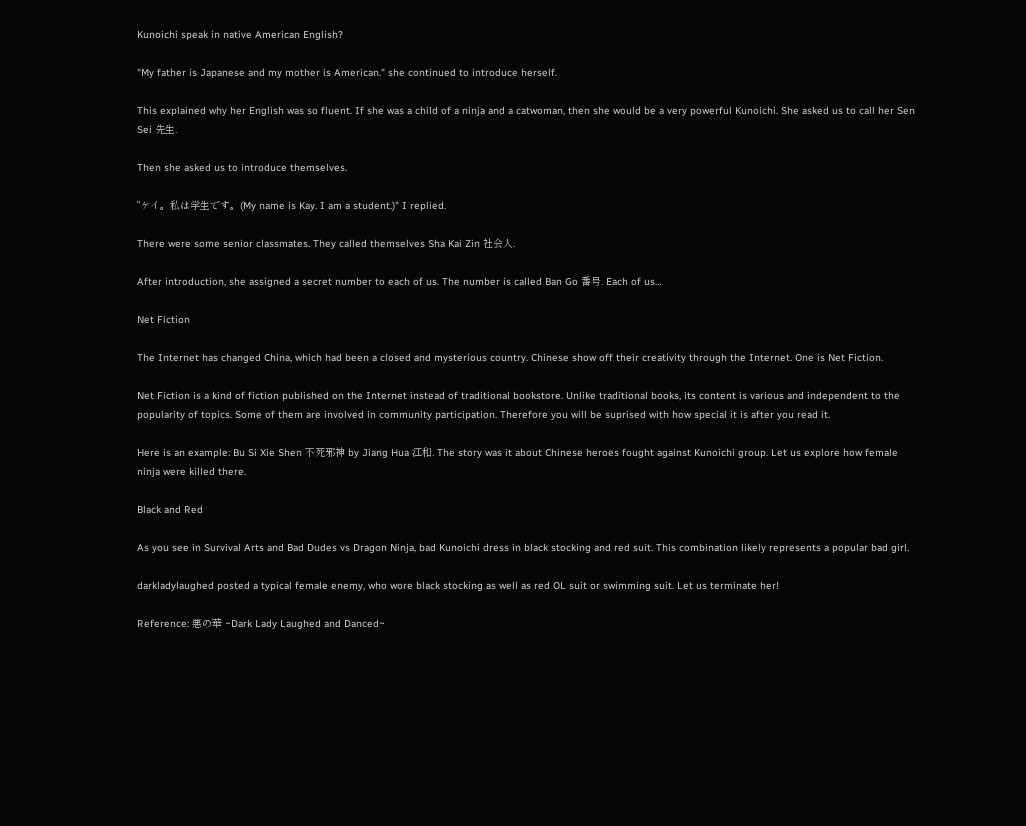Kunoichi speak in native American English?

"My father is Japanese and my mother is American." she continued to introduce herself.

This explained why her English was so fluent. If she was a child of a ninja and a catwoman, then she would be a very powerful Kunoichi. She asked us to call her Sen Sei 先生.

Then she asked us to introduce themselves.

"ケイ。私は学生です。(My name is Kay. I am a student.)" I replied.

There were some senior classmates. They called themselves Sha Kai Zin 社会人.

After introduction, she assigned a secret number to each of us. The number is called Ban Go 番号. Each of us…

Net Fiction

The Internet has changed China, which had been a closed and mysterious country. Chinese show off their creativity through the Internet. One is Net Fiction.

Net Fiction is a kind of fiction published on the Internet instead of traditional bookstore. Unlike traditional books, its content is various and independent to the popularity of topics. Some of them are involved in community participation. Therefore you will be suprised with how special it is after you read it.

Here is an example: Bu Si Xie Shen 不死邪神 by Jiang Hua 江和. The story was it about Chinese heroes fought against Kunoichi group. Let us explore how female ninja were killed there.

Black and Red

As you see in Survival Arts and Bad Dudes vs Dragon Ninja, bad Kunoichi dress in black stocking and red suit. This combination likely represents a popular bad girl.

darkladylaughed posted a typical female enemy, who wore black stocking as well as red OL suit or swimming suit. Let us terminate her!

Reference: 悪の華 ~Dark Lady Laughed and Danced~